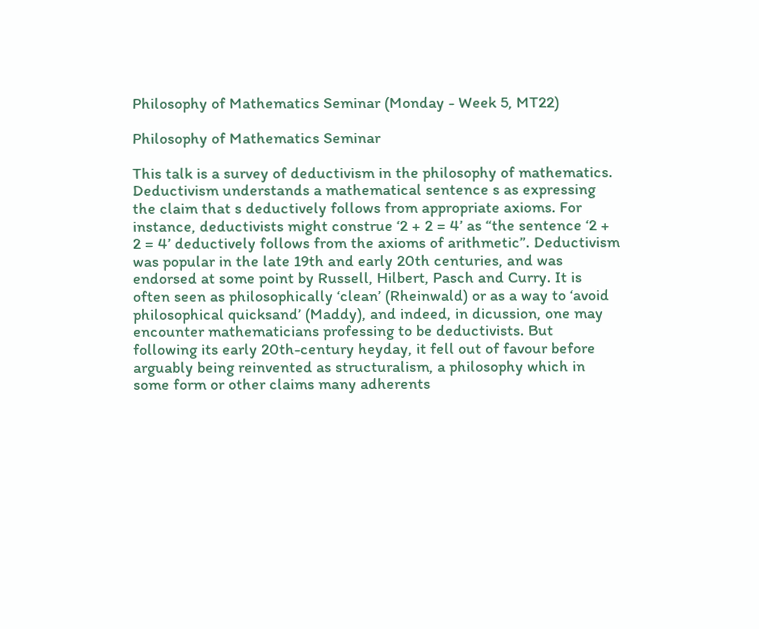Philosophy of Mathematics Seminar (Monday - Week 5, MT22)

Philosophy of Mathematics Seminar

This talk is a survey of deductivism in the philosophy of mathematics. Deductivism understands a mathematical sentence s as expressing the claim that s deductively follows from appropriate axioms. For instance, deductivists might construe ‘2 + 2 = 4’ as “the sentence ‘2 + 2 = 4’ deductively follows from the axioms of arithmetic”. Deductivism was popular in the late 19th and early 20th centuries, and was endorsed at some point by Russell, Hilbert, Pasch and Curry. It is often seen as philosophically ‘clean’ (Rheinwald) or as a way to ‘avoid philosophical quicksand’ (Maddy), and indeed, in dicussion, one may encounter mathematicians professing to be deductivists. But following its early 20th-century heyday, it fell out of favour before arguably being reinvented as structuralism, a philosophy which in some form or other claims many adherents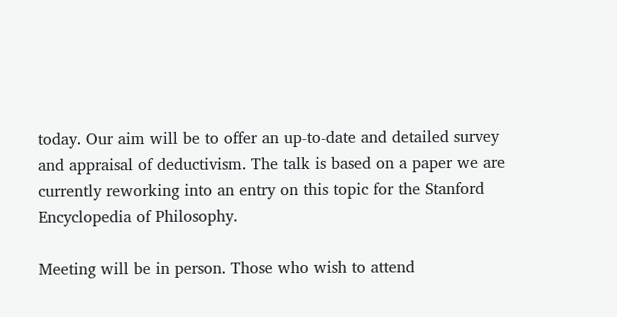today. Our aim will be to offer an up-to-date and detailed survey and appraisal of deductivism. The talk is based on a paper we are currently reworking into an entry on this topic for the Stanford Encyclopedia of Philosophy.

Meeting will be in person. Those who wish to attend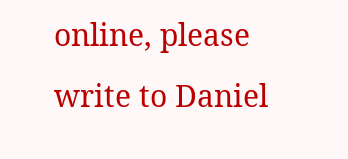online, please write to Daniel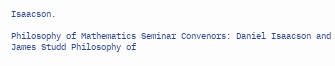Isaacson.

Philosophy of Mathematics Seminar Convenors: Daniel Isaacson and James Studd Philosophy of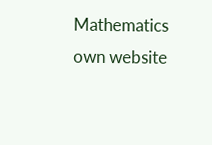Mathematics own website